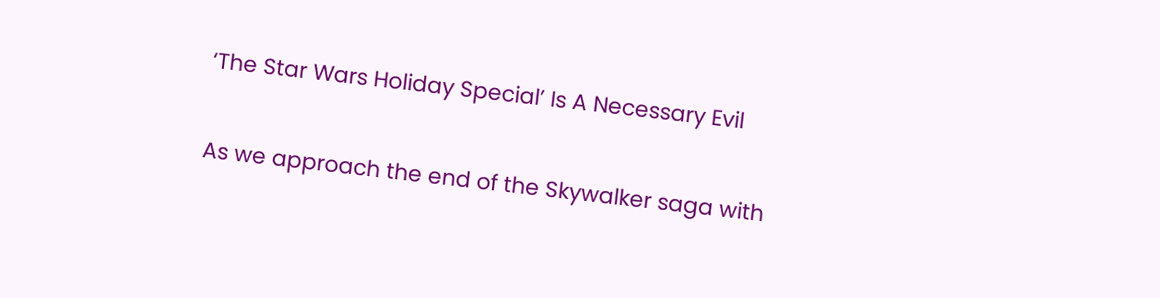‘The Star Wars Holiday Special’ Is A Necessary Evil

As we approach the end of the Skywalker saga with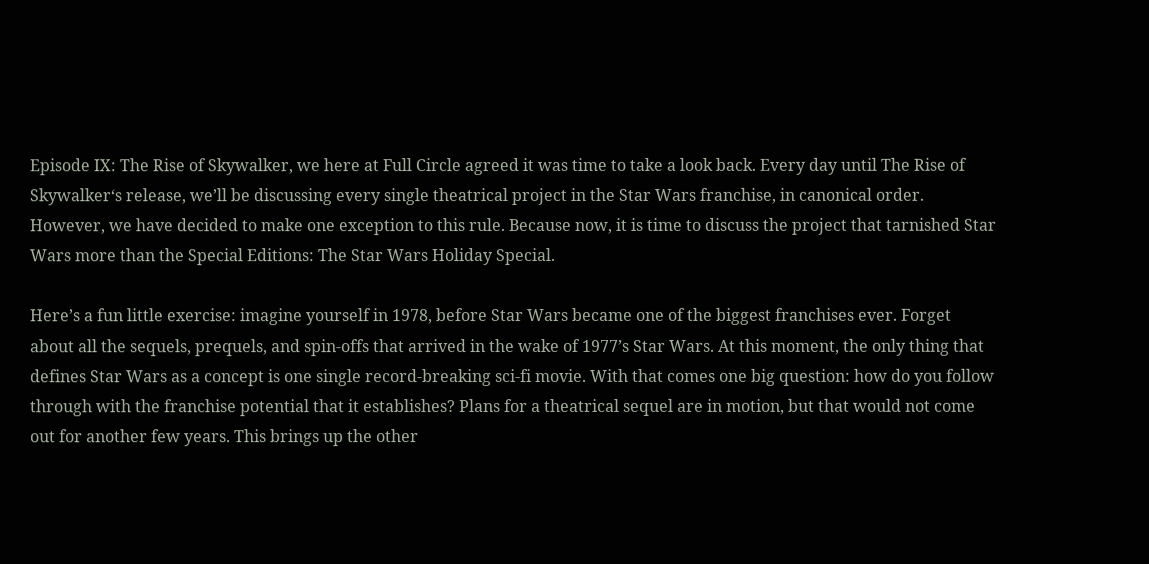Episode IX: The Rise of Skywalker, we here at Full Circle agreed it was time to take a look back. Every day until The Rise of Skywalker‘s release, we’ll be discussing every single theatrical project in the Star Wars franchise, in canonical order. However, we have decided to make one exception to this rule. Because now, it is time to discuss the project that tarnished Star Wars more than the Special Editions: The Star Wars Holiday Special.

Here’s a fun little exercise: imagine yourself in 1978, before Star Wars became one of the biggest franchises ever. Forget about all the sequels, prequels, and spin-offs that arrived in the wake of 1977’s Star Wars. At this moment, the only thing that defines Star Wars as a concept is one single record-breaking sci-fi movie. With that comes one big question: how do you follow through with the franchise potential that it establishes? Plans for a theatrical sequel are in motion, but that would not come out for another few years. This brings up the other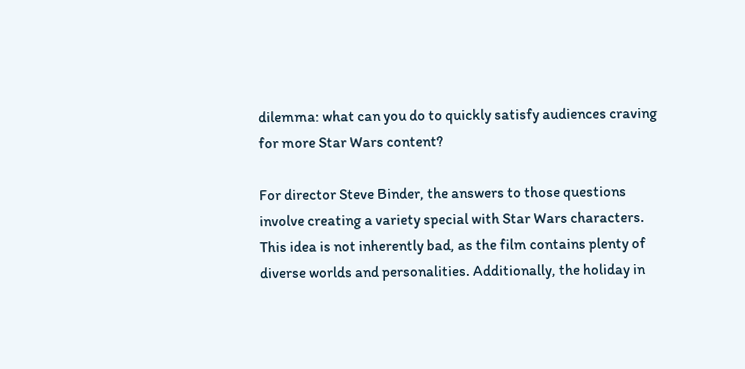dilemma: what can you do to quickly satisfy audiences craving for more Star Wars content?

For director Steve Binder, the answers to those questions involve creating a variety special with Star Wars characters. This idea is not inherently bad, as the film contains plenty of diverse worlds and personalities. Additionally, the holiday in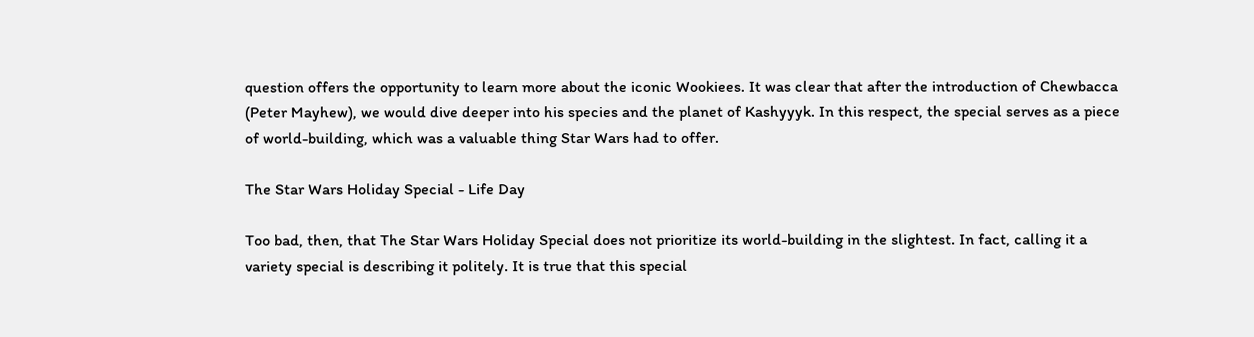question offers the opportunity to learn more about the iconic Wookiees. It was clear that after the introduction of Chewbacca (Peter Mayhew), we would dive deeper into his species and the planet of Kashyyyk. In this respect, the special serves as a piece of world-building, which was a valuable thing Star Wars had to offer.

The Star Wars Holiday Special - Life Day

Too bad, then, that The Star Wars Holiday Special does not prioritize its world-building in the slightest. In fact, calling it a variety special is describing it politely. It is true that this special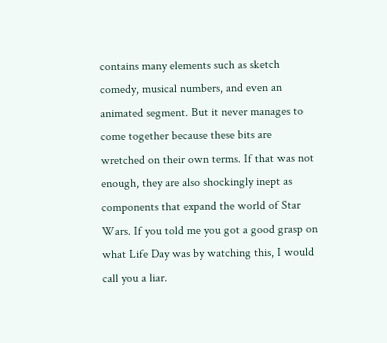contains many elements such as sketch comedy, musical numbers, and even an animated segment. But it never manages to come together because these bits are wretched on their own terms. If that was not enough, they are also shockingly inept as components that expand the world of Star Wars. If you told me you got a good grasp on what Life Day was by watching this, I would call you a liar.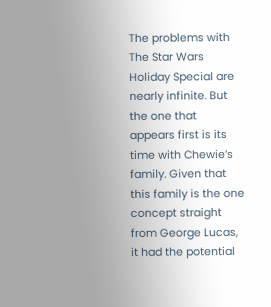The problems with The Star Wars Holiday Special are nearly infinite. But the one that appears first is its time with Chewie’s family. Given that this family is the one concept straight from George Lucas, it had the potential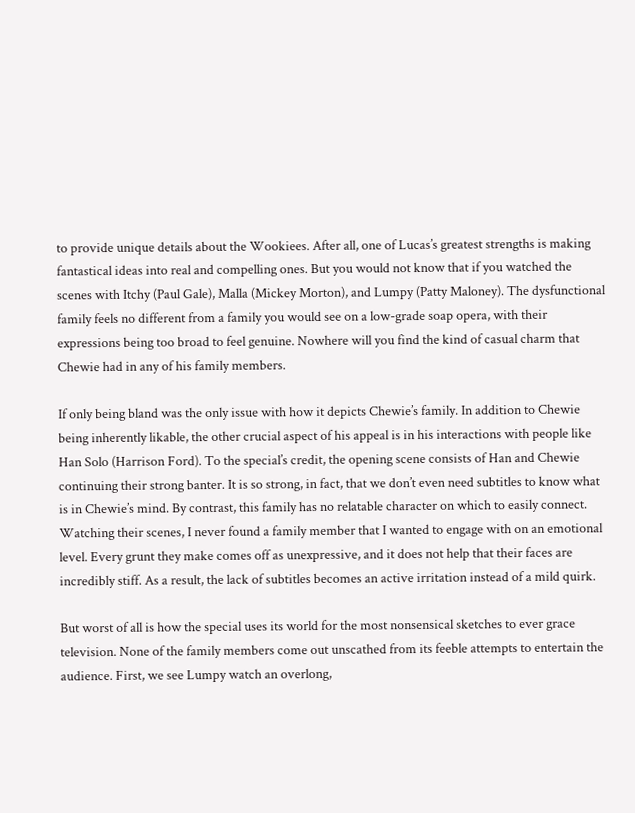to provide unique details about the Wookiees. After all, one of Lucas’s greatest strengths is making fantastical ideas into real and compelling ones. But you would not know that if you watched the scenes with Itchy (Paul Gale), Malla (Mickey Morton), and Lumpy (Patty Maloney). The dysfunctional family feels no different from a family you would see on a low-grade soap opera, with their expressions being too broad to feel genuine. Nowhere will you find the kind of casual charm that Chewie had in any of his family members.

If only being bland was the only issue with how it depicts Chewie’s family. In addition to Chewie being inherently likable, the other crucial aspect of his appeal is in his interactions with people like Han Solo (Harrison Ford). To the special’s credit, the opening scene consists of Han and Chewie continuing their strong banter. It is so strong, in fact, that we don’t even need subtitles to know what is in Chewie’s mind. By contrast, this family has no relatable character on which to easily connect. Watching their scenes, I never found a family member that I wanted to engage with on an emotional level. Every grunt they make comes off as unexpressive, and it does not help that their faces are incredibly stiff. As a result, the lack of subtitles becomes an active irritation instead of a mild quirk.

But worst of all is how the special uses its world for the most nonsensical sketches to ever grace television. None of the family members come out unscathed from its feeble attempts to entertain the audience. First, we see Lumpy watch an overlong,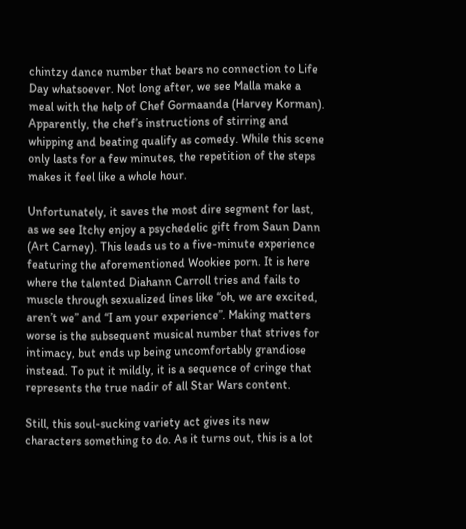chintzy dance number that bears no connection to Life Day whatsoever. Not long after, we see Malla make a meal with the help of Chef Gormaanda (Harvey Korman). Apparently, the chef’s instructions of stirring and whipping and beating qualify as comedy. While this scene only lasts for a few minutes, the repetition of the steps makes it feel like a whole hour.

Unfortunately, it saves the most dire segment for last, as we see Itchy enjoy a psychedelic gift from Saun Dann (Art Carney). This leads us to a five-minute experience featuring the aforementioned Wookiee porn. It is here where the talented Diahann Carroll tries and fails to muscle through sexualized lines like “oh, we are excited, aren’t we” and “I am your experience”. Making matters worse is the subsequent musical number that strives for intimacy, but ends up being uncomfortably grandiose instead. To put it mildly, it is a sequence of cringe that represents the true nadir of all Star Wars content.

Still, this soul-sucking variety act gives its new characters something to do. As it turns out, this is a lot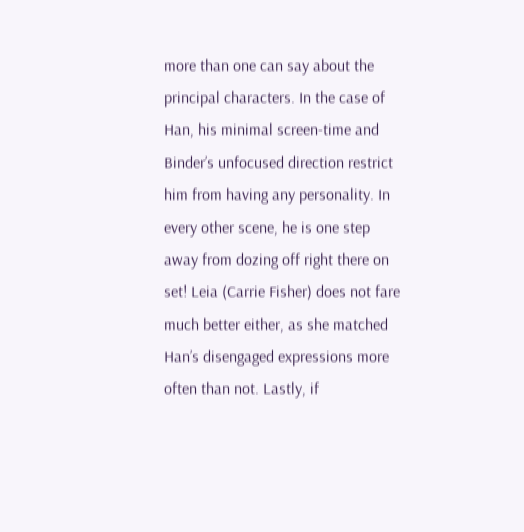more than one can say about the principal characters. In the case of Han, his minimal screen-time and Binder’s unfocused direction restrict him from having any personality. In every other scene, he is one step away from dozing off right there on set! Leia (Carrie Fisher) does not fare much better either, as she matched Han’s disengaged expressions more often than not. Lastly, if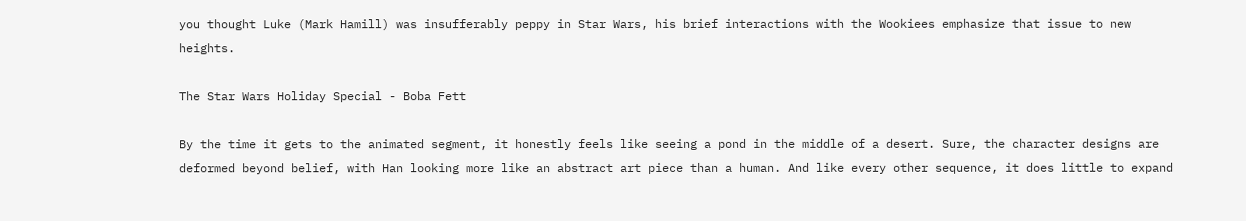you thought Luke (Mark Hamill) was insufferably peppy in Star Wars, his brief interactions with the Wookiees emphasize that issue to new heights.

The Star Wars Holiday Special - Boba Fett

By the time it gets to the animated segment, it honestly feels like seeing a pond in the middle of a desert. Sure, the character designs are deformed beyond belief, with Han looking more like an abstract art piece than a human. And like every other sequence, it does little to expand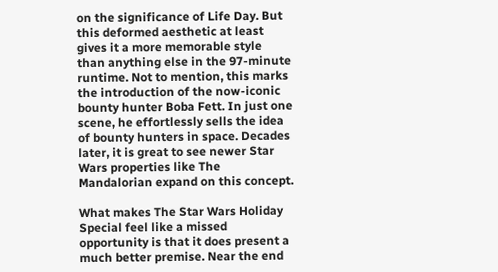on the significance of Life Day. But this deformed aesthetic at least gives it a more memorable style than anything else in the 97-minute runtime. Not to mention, this marks the introduction of the now-iconic bounty hunter Boba Fett. In just one scene, he effortlessly sells the idea of bounty hunters in space. Decades later, it is great to see newer Star Wars properties like The Mandalorian expand on this concept.

What makes The Star Wars Holiday Special feel like a missed opportunity is that it does present a much better premise. Near the end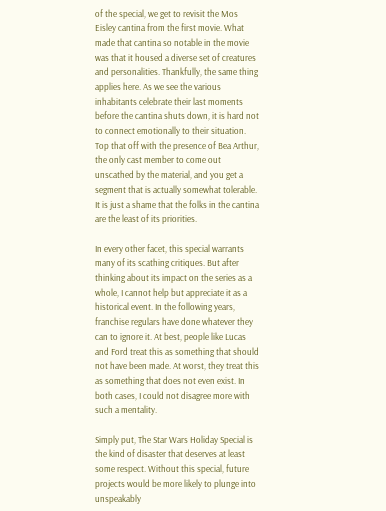of the special, we get to revisit the Mos Eisley cantina from the first movie. What made that cantina so notable in the movie was that it housed a diverse set of creatures and personalities. Thankfully, the same thing applies here. As we see the various inhabitants celebrate their last moments before the cantina shuts down, it is hard not to connect emotionally to their situation. Top that off with the presence of Bea Arthur, the only cast member to come out unscathed by the material, and you get a segment that is actually somewhat tolerable. It is just a shame that the folks in the cantina are the least of its priorities.

In every other facet, this special warrants many of its scathing critiques. But after thinking about its impact on the series as a whole, I cannot help but appreciate it as a historical event. In the following years, franchise regulars have done whatever they can to ignore it. At best, people like Lucas and Ford treat this as something that should not have been made. At worst, they treat this as something that does not even exist. In both cases, I could not disagree more with such a mentality.

Simply put, The Star Wars Holiday Special is the kind of disaster that deserves at least some respect. Without this special, future projects would be more likely to plunge into unspeakably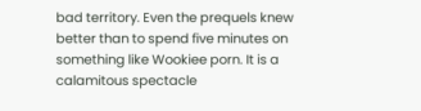bad territory. Even the prequels knew better than to spend five minutes on something like Wookiee porn. It is a calamitous spectacle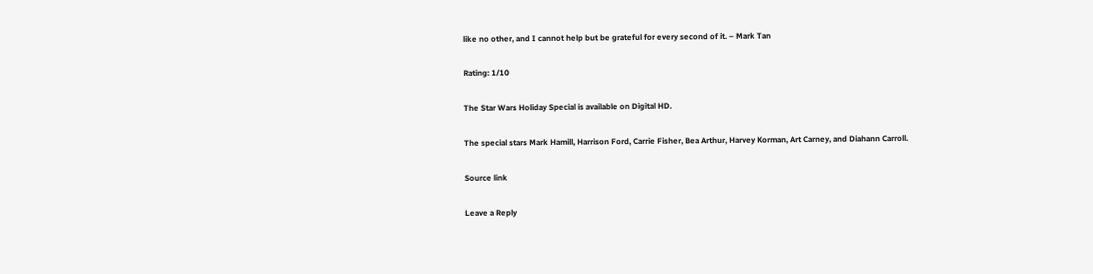like no other, and I cannot help but be grateful for every second of it. – Mark Tan

Rating: 1/10

The Star Wars Holiday Special is available on Digital HD.

The special stars Mark Hamill, Harrison Ford, Carrie Fisher, Bea Arthur, Harvey Korman, Art Carney, and Diahann Carroll.

Source link

Leave a Reply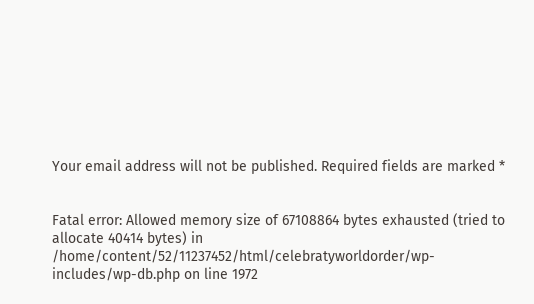Your email address will not be published. Required fields are marked *


Fatal error: Allowed memory size of 67108864 bytes exhausted (tried to allocate 40414 bytes) in /home/content/52/11237452/html/celebratyworldorder/wp-includes/wp-db.php on line 1972